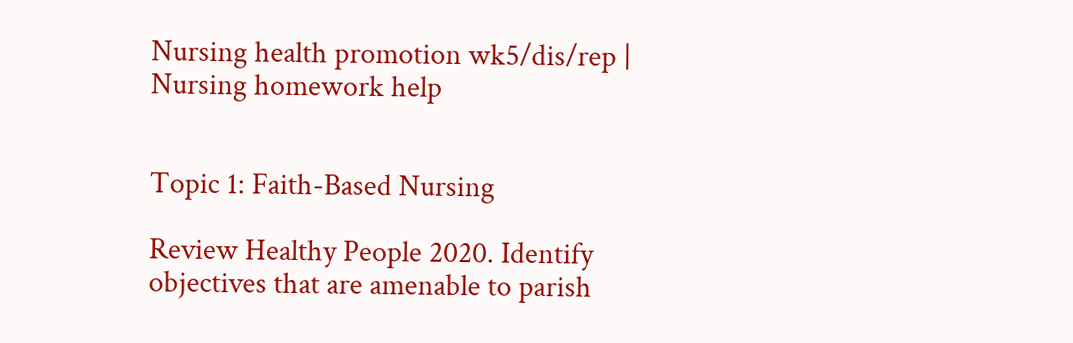Nursing health promotion wk5/dis/rep | Nursing homework help


Topic 1: Faith-Based Nursing

Review Healthy People 2020. Identify objectives that are amenable to parish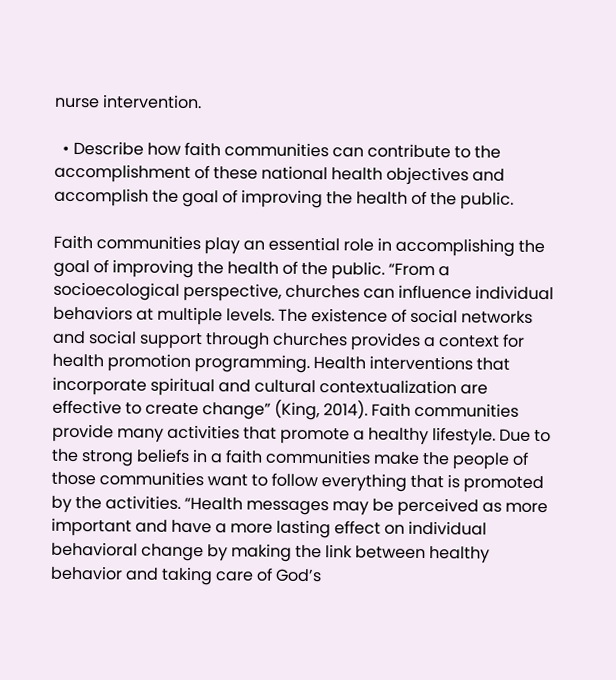nurse intervention.

  • Describe how faith communities can contribute to the accomplishment of these national health objectives and accomplish the goal of improving the health of the public.

Faith communities play an essential role in accomplishing the goal of improving the health of the public. “From a socioecological perspective, churches can influence individual behaviors at multiple levels. The existence of social networks and social support through churches provides a context for health promotion programming. Health interventions that incorporate spiritual and cultural contextualization are effective to create change” (King, 2014). Faith communities provide many activities that promote a healthy lifestyle. Due to the strong beliefs in a faith communities make the people of those communities want to follow everything that is promoted by the activities. “Health messages may be perceived as more important and have a more lasting effect on individual behavioral change by making the link between healthy behavior and taking care of God’s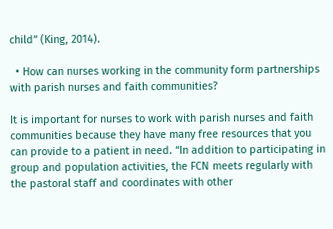child” (King, 2014).

  • How can nurses working in the community form partnerships with parish nurses and faith communities?

It is important for nurses to work with parish nurses and faith communities because they have many free resources that you can provide to a patient in need. “In addition to participating in group and population activities, the FCN meets regularly with the pastoral staff and coordinates with other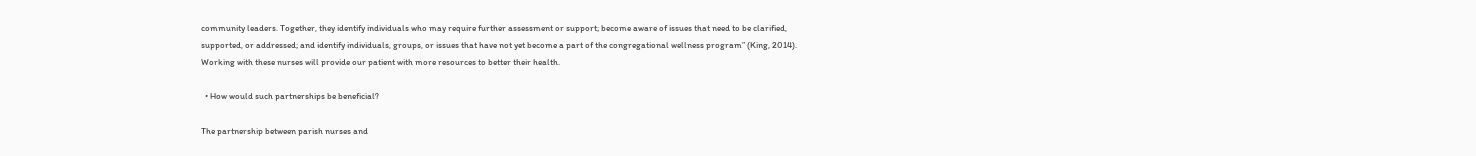community leaders. Together, they identify individuals who may require further assessment or support; become aware of issues that need to be clarified, supported, or addressed; and identify individuals, groups, or issues that have not yet become a part of the congregational wellness program” (King, 2014). Working with these nurses will provide our patient with more resources to better their health.

  • How would such partnerships be beneficial?

The partnership between parish nurses and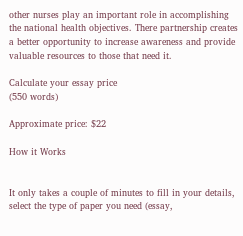other nurses play an important role in accomplishing the national health objectives. There partnership creates a better opportunity to increase awareness and provide valuable resources to those that need it.

Calculate your essay price
(550 words)

Approximate price: $22

How it Works


It only takes a couple of minutes to fill in your details, select the type of paper you need (essay,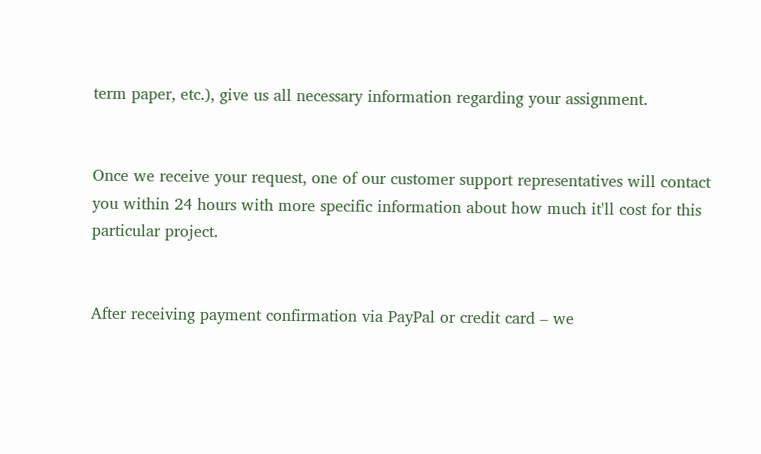term paper, etc.), give us all necessary information regarding your assignment.


Once we receive your request, one of our customer support representatives will contact you within 24 hours with more specific information about how much it'll cost for this particular project.


After receiving payment confirmation via PayPal or credit card – we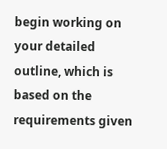begin working on your detailed outline, which is based on the requirements given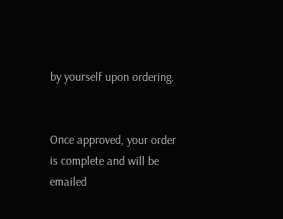by yourself upon ordering.


Once approved, your order is complete and will be emailed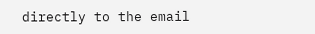directly to the email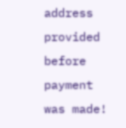address provided before payment was made!